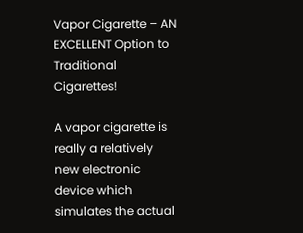Vapor Cigarette – AN EXCELLENT Option to Traditional Cigarettes!

A vapor cigarette is really a relatively new electronic device which simulates the actual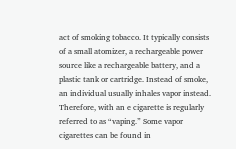act of smoking tobacco. It typically consists of a small atomizer, a rechargeable power source like a rechargeable battery, and a plastic tank or cartridge. Instead of smoke, an individual usually inhales vapor instead. Therefore, with an e cigarette is regularly referred to as “vaping.” Some vapor cigarettes can be found in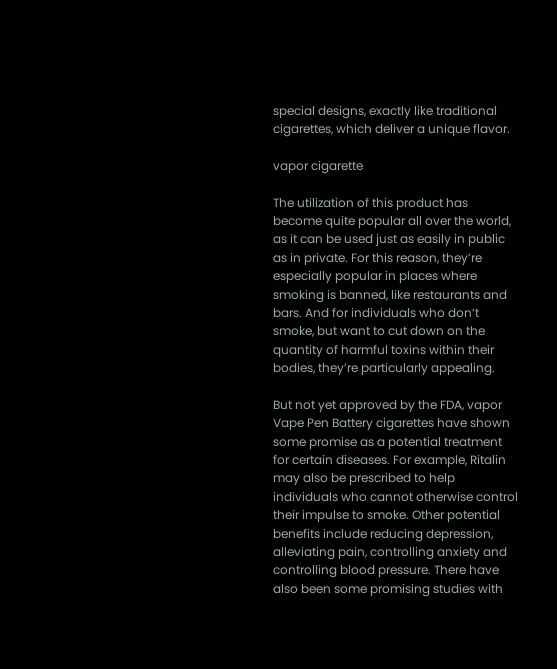special designs, exactly like traditional cigarettes, which deliver a unique flavor.

vapor cigarette

The utilization of this product has become quite popular all over the world, as it can be used just as easily in public as in private. For this reason, they’re especially popular in places where smoking is banned, like restaurants and bars. And for individuals who don’t smoke, but want to cut down on the quantity of harmful toxins within their bodies, they’re particularly appealing.

But not yet approved by the FDA, vapor Vape Pen Battery cigarettes have shown some promise as a potential treatment for certain diseases. For example, Ritalin may also be prescribed to help individuals who cannot otherwise control their impulse to smoke. Other potential benefits include reducing depression, alleviating pain, controlling anxiety and controlling blood pressure. There have also been some promising studies with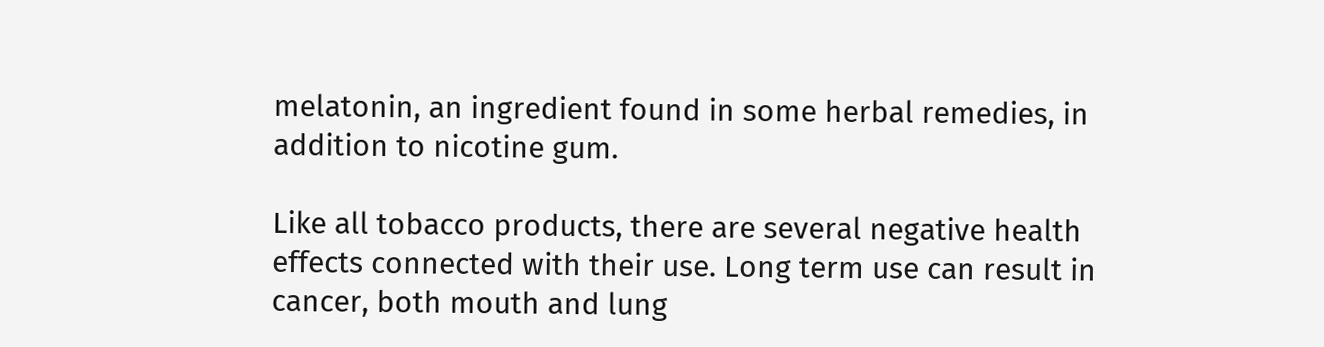melatonin, an ingredient found in some herbal remedies, in addition to nicotine gum.

Like all tobacco products, there are several negative health effects connected with their use. Long term use can result in cancer, both mouth and lung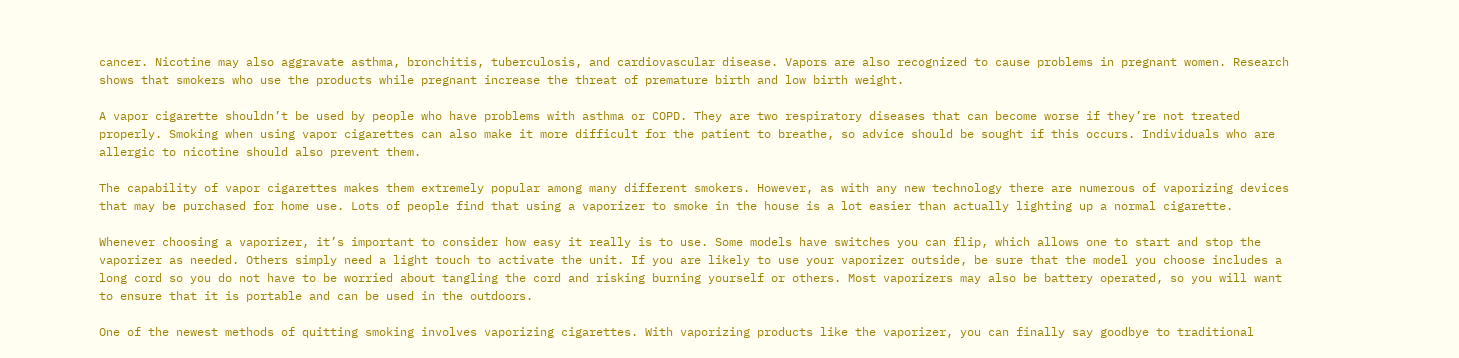cancer. Nicotine may also aggravate asthma, bronchitis, tuberculosis, and cardiovascular disease. Vapors are also recognized to cause problems in pregnant women. Research shows that smokers who use the products while pregnant increase the threat of premature birth and low birth weight.

A vapor cigarette shouldn’t be used by people who have problems with asthma or COPD. They are two respiratory diseases that can become worse if they’re not treated properly. Smoking when using vapor cigarettes can also make it more difficult for the patient to breathe, so advice should be sought if this occurs. Individuals who are allergic to nicotine should also prevent them.

The capability of vapor cigarettes makes them extremely popular among many different smokers. However, as with any new technology there are numerous of vaporizing devices that may be purchased for home use. Lots of people find that using a vaporizer to smoke in the house is a lot easier than actually lighting up a normal cigarette.

Whenever choosing a vaporizer, it’s important to consider how easy it really is to use. Some models have switches you can flip, which allows one to start and stop the vaporizer as needed. Others simply need a light touch to activate the unit. If you are likely to use your vaporizer outside, be sure that the model you choose includes a long cord so you do not have to be worried about tangling the cord and risking burning yourself or others. Most vaporizers may also be battery operated, so you will want to ensure that it is portable and can be used in the outdoors.

One of the newest methods of quitting smoking involves vaporizing cigarettes. With vaporizing products like the vaporizer, you can finally say goodbye to traditional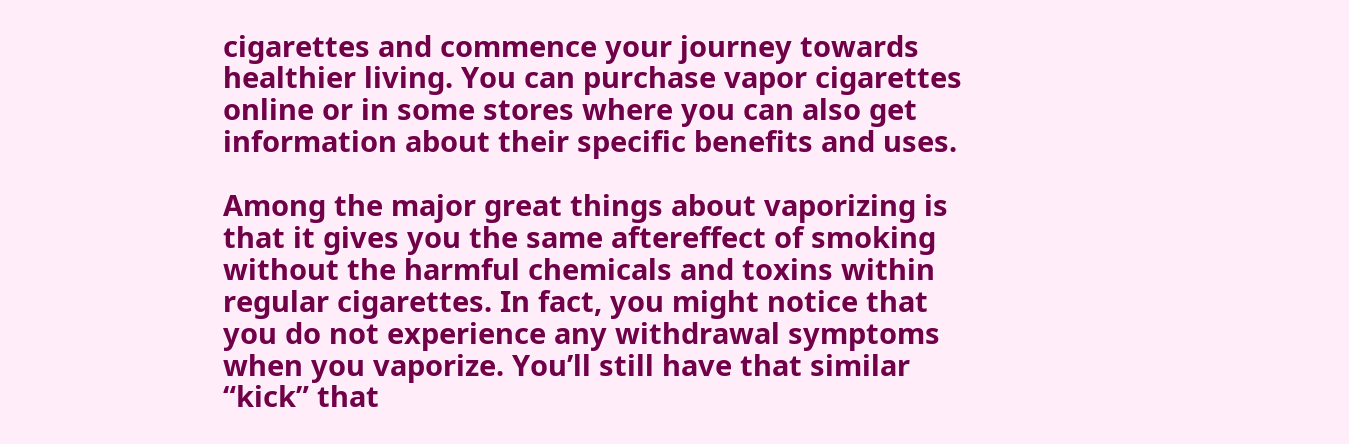cigarettes and commence your journey towards healthier living. You can purchase vapor cigarettes online or in some stores where you can also get information about their specific benefits and uses.

Among the major great things about vaporizing is that it gives you the same aftereffect of smoking without the harmful chemicals and toxins within regular cigarettes. In fact, you might notice that you do not experience any withdrawal symptoms when you vaporize. You’ll still have that similar “kick” that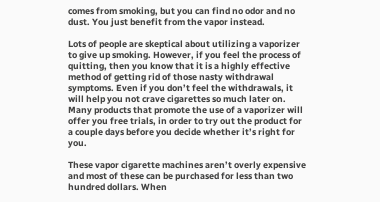comes from smoking, but you can find no odor and no dust. You just benefit from the vapor instead.

Lots of people are skeptical about utilizing a vaporizer to give up smoking. However, if you feel the process of quitting, then you know that it is a highly effective method of getting rid of those nasty withdrawal symptoms. Even if you don’t feel the withdrawals, it will help you not crave cigarettes so much later on. Many products that promote the use of a vaporizer will offer you free trials, in order to try out the product for a couple days before you decide whether it’s right for you.

These vapor cigarette machines aren’t overly expensive and most of these can be purchased for less than two hundred dollars. When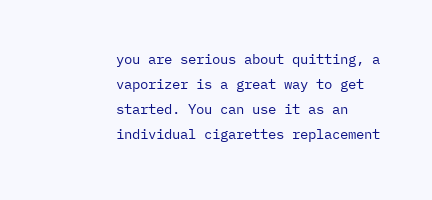you are serious about quitting, a vaporizer is a great way to get started. You can use it as an individual cigarettes replacement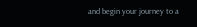and begin your journey to a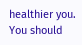healthier you. You should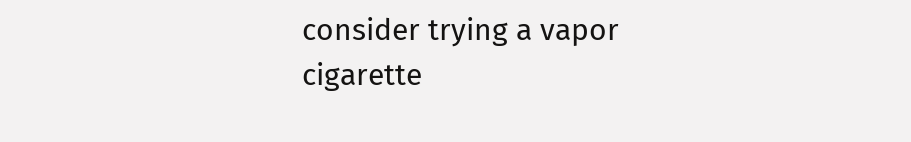consider trying a vapor cigarette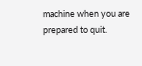machine when you are prepared to quit.